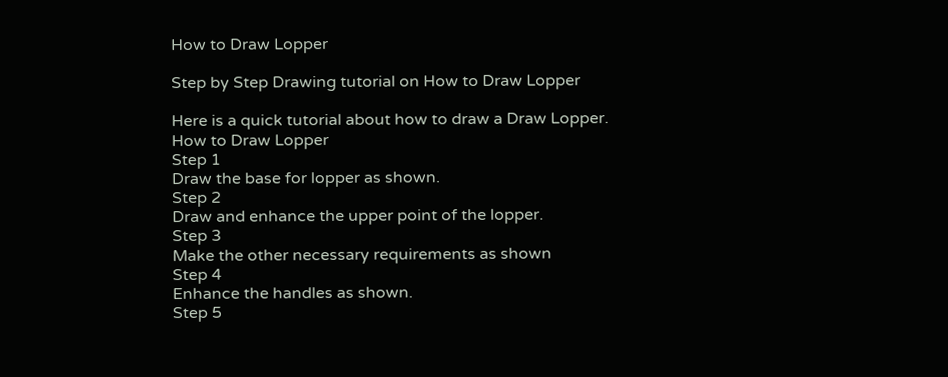How to Draw Lopper

Step by Step Drawing tutorial on How to Draw Lopper

Here is a quick tutorial about how to draw a Draw Lopper.
How to Draw Lopper
Step 1
Draw the base for lopper as shown.
Step 2
Draw and enhance the upper point of the lopper.
Step 3
Make the other necessary requirements as shown
Step 4
Enhance the handles as shown.
Step 5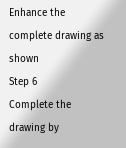Enhance the complete drawing as shown
Step 6
Complete the drawing by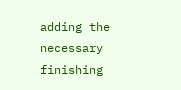adding the necessary finishing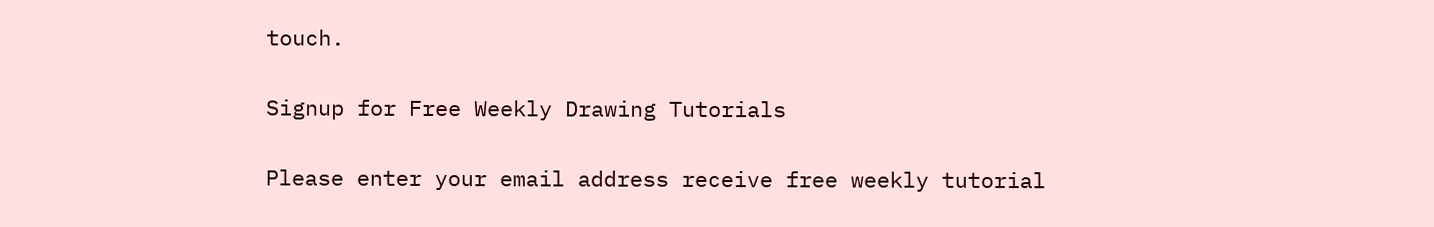touch.

Signup for Free Weekly Drawing Tutorials

Please enter your email address receive free weekly tutorial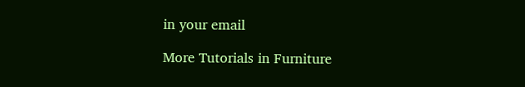in your email

More Tutorials in Furniture